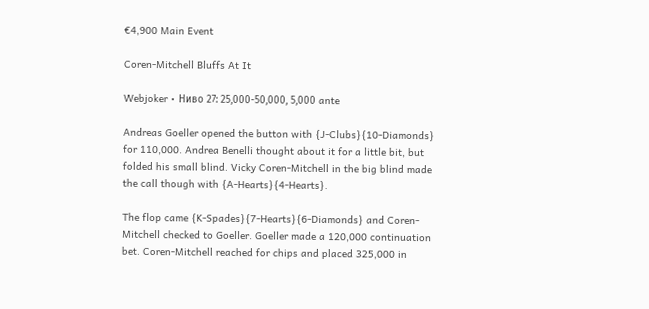€4,900 Main Event

Coren-Mitchell Bluffs At It

Webjoker • Ниво 27: 25,000-50,000, 5,000 ante

Andreas Goeller opened the button with {J-Clubs}{10-Diamonds} for 110,000. Andrea Benelli thought about it for a little bit, but folded his small blind. Vicky Coren-Mitchell in the big blind made the call though with {A-Hearts}{4-Hearts}.

The flop came {K-Spades}{7-Hearts}{6-Diamonds} and Coren-Mitchell checked to Goeller. Goeller made a 120,000 continuation bet. Coren-Mitchell reached for chips and placed 325,000 in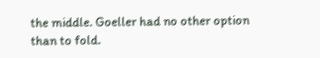the middle. Goeller had no other option than to fold.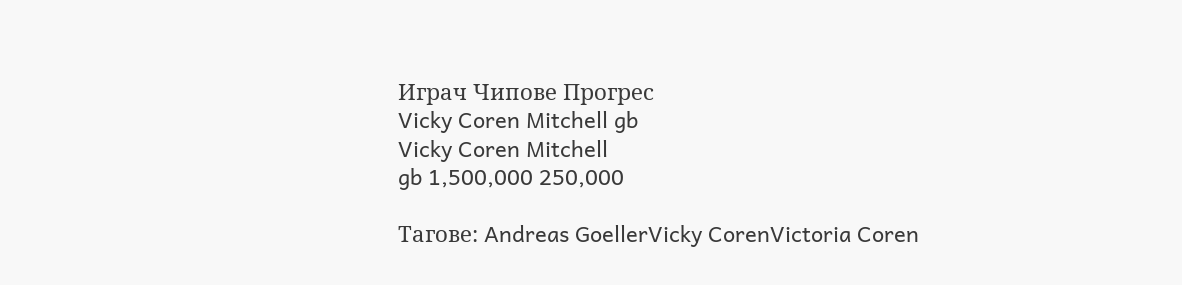Играч Чипове Прогрес
Vicky Coren Mitchell gb
Vicky Coren Mitchell
gb 1,500,000 250,000

Тагове: Andreas GoellerVicky CorenVictoria Coren